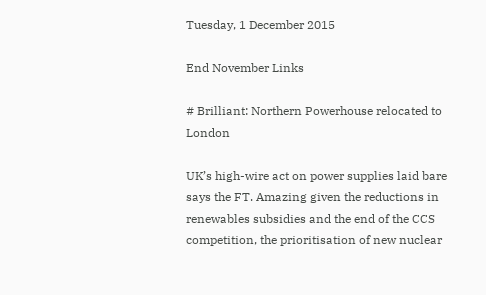Tuesday, 1 December 2015

End November Links

# Brilliant: Northern Powerhouse relocated to London

UK’s high-wire act on power supplies laid bare says the FT. Amazing given the reductions in renewables subsidies and the end of the CCS competition, the prioritisation of new nuclear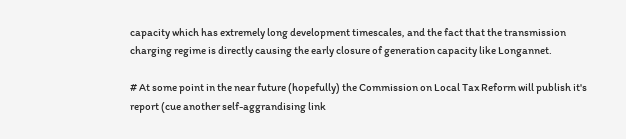capacity which has extremely long development timescales, and the fact that the transmission charging regime is directly causing the early closure of generation capacity like Longannet.

# At some point in the near future (hopefully) the Commission on Local Tax Reform will publish it's report (cue another self-aggrandising link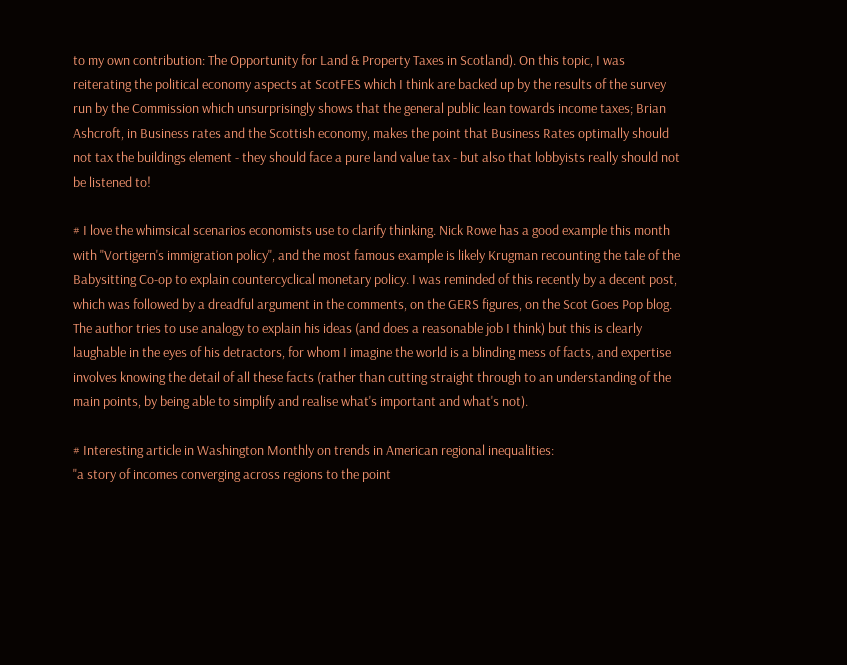to my own contribution: The Opportunity for Land & Property Taxes in Scotland). On this topic, I was reiterating the political economy aspects at ScotFES which I think are backed up by the results of the survey run by the Commission which unsurprisingly shows that the general public lean towards income taxes; Brian Ashcroft, in Business rates and the Scottish economy, makes the point that Business Rates optimally should not tax the buildings element - they should face a pure land value tax - but also that lobbyists really should not be listened to!

# I love the whimsical scenarios economists use to clarify thinking. Nick Rowe has a good example this month with "Vortigern's immigration policy", and the most famous example is likely Krugman recounting the tale of the Babysitting Co-op to explain countercyclical monetary policy. I was reminded of this recently by a decent post, which was followed by a dreadful argument in the comments, on the GERS figures, on the Scot Goes Pop blog. The author tries to use analogy to explain his ideas (and does a reasonable job I think) but this is clearly laughable in the eyes of his detractors, for whom I imagine the world is a blinding mess of facts, and expertise involves knowing the detail of all these facts (rather than cutting straight through to an understanding of the main points, by being able to simplify and realise what's important and what's not).

# Interesting article in Washington Monthly on trends in American regional inequalities:
"a story of incomes converging across regions to the point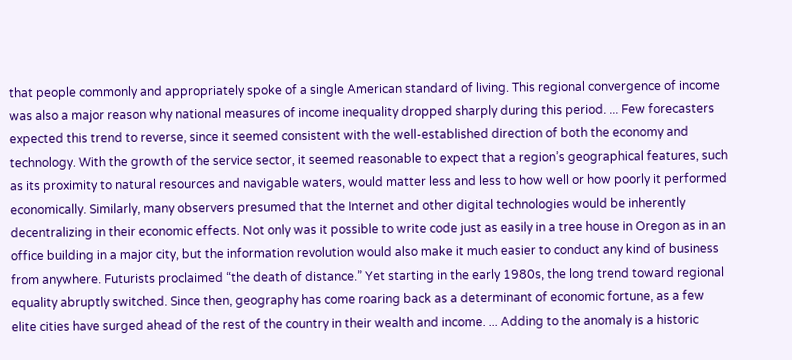that people commonly and appropriately spoke of a single American standard of living. This regional convergence of income was also a major reason why national measures of income inequality dropped sharply during this period. ... Few forecasters expected this trend to reverse, since it seemed consistent with the well-established direction of both the economy and technology. With the growth of the service sector, it seemed reasonable to expect that a region’s geographical features, such as its proximity to natural resources and navigable waters, would matter less and less to how well or how poorly it performed economically. Similarly, many observers presumed that the Internet and other digital technologies would be inherently decentralizing in their economic effects. Not only was it possible to write code just as easily in a tree house in Oregon as in an office building in a major city, but the information revolution would also make it much easier to conduct any kind of business from anywhere. Futurists proclaimed “the death of distance.” Yet starting in the early 1980s, the long trend toward regional equality abruptly switched. Since then, geography has come roaring back as a determinant of economic fortune, as a few elite cities have surged ahead of the rest of the country in their wealth and income. ... Adding to the anomaly is a historic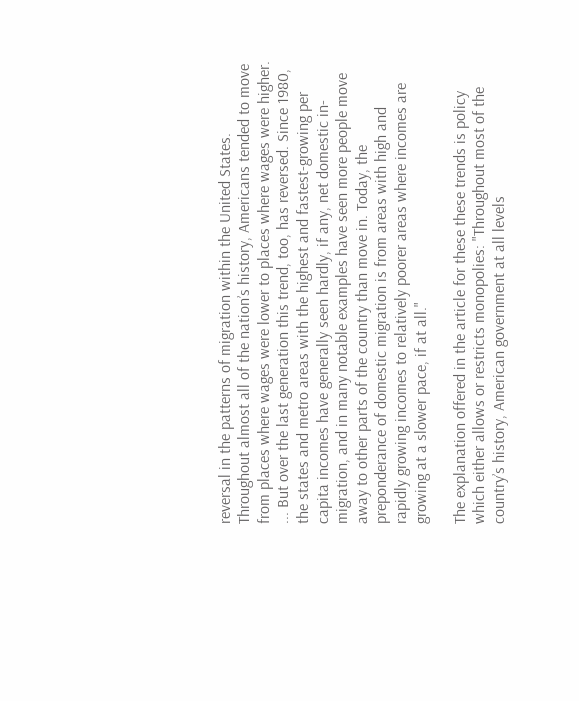reversal in the patterns of migration within the United States. Throughout almost all of the nation’s history, Americans tended to move from places where wages were lower to places where wages were higher. ... But over the last generation this trend, too, has reversed. Since 1980, the states and metro areas with the highest and fastest-growing per capita incomes have generally seen hardly, if any, net domestic in-migration, and in many notable examples have seen more people move away to other parts of the country than move in. Today, the preponderance of domestic migration is from areas with high and rapidly growing incomes to relatively poorer areas where incomes are growing at a slower pace, if at all."

The explanation offered in the article for these these trends is policy which either allows or restricts monopolies: "Throughout most of the country’s history, American government at all levels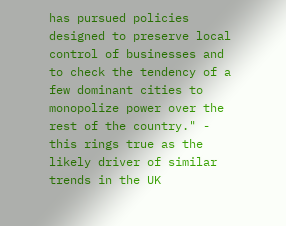has pursued policies designed to preserve local control of businesses and to check the tendency of a few dominant cities to monopolize power over the rest of the country." - this rings true as the likely driver of similar trends in the UK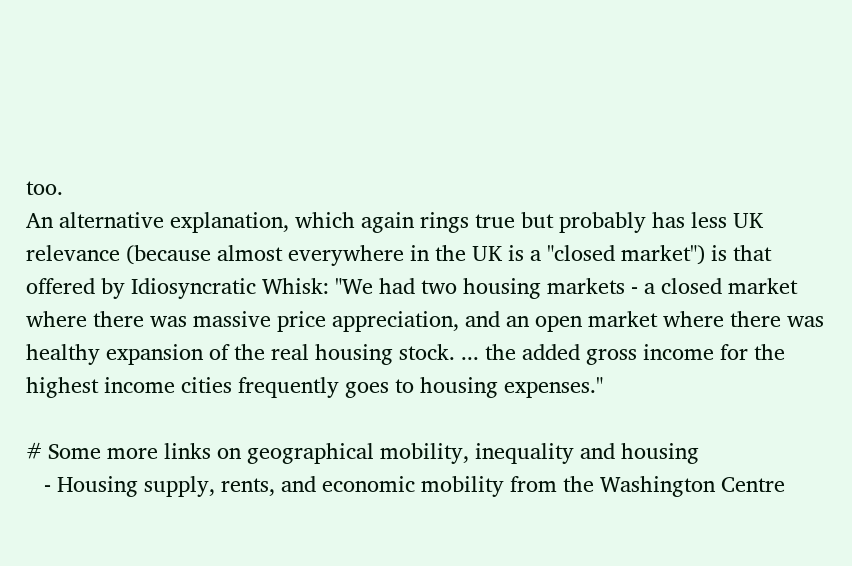too.
An alternative explanation, which again rings true but probably has less UK relevance (because almost everywhere in the UK is a "closed market") is that offered by Idiosyncratic Whisk: "We had two housing markets - a closed market where there was massive price appreciation, and an open market where there was healthy expansion of the real housing stock. ... the added gross income for the highest income cities frequently goes to housing expenses."

# Some more links on geographical mobility, inequality and housing
   - Housing supply, rents, and economic mobility from the Washington Centre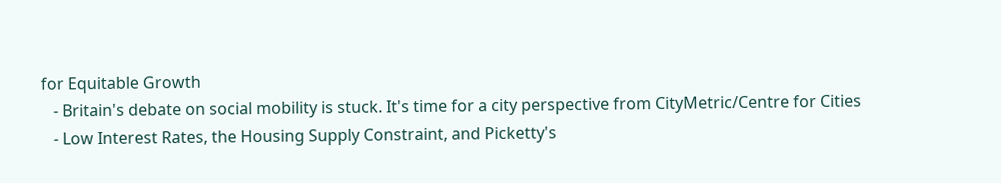for Equitable Growth
   - Britain's debate on social mobility is stuck. It's time for a city perspective from CityMetric/Centre for Cities
   - Low Interest Rates, the Housing Supply Constraint, and Picketty's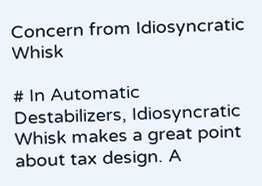Concern from Idiosyncratic Whisk

# In Automatic Destabilizers, Idiosyncratic Whisk makes a great point about tax design. A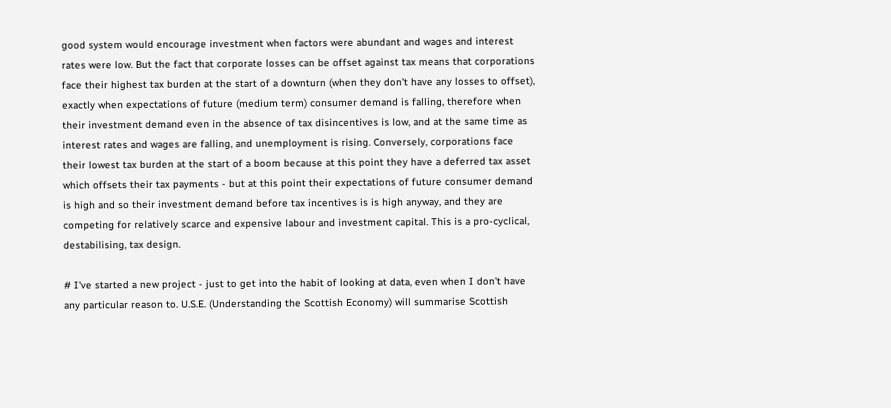good system would encourage investment when factors were abundant and wages and interest rates were low. But the fact that corporate losses can be offset against tax means that corporations face their highest tax burden at the start of a downturn (when they don't have any losses to offset), exactly when expectations of future (medium term) consumer demand is falling, therefore when their investment demand even in the absence of tax disincentives is low, and at the same time as interest rates and wages are falling, and unemployment is rising. Conversely, corporations face their lowest tax burden at the start of a boom because at this point they have a deferred tax asset which offsets their tax payments - but at this point their expectations of future consumer demand is high and so their investment demand before tax incentives is is high anyway, and they are competing for relatively scarce and expensive labour and investment capital. This is a pro-cyclical, destabilising, tax design.

# I've started a new project - just to get into the habit of looking at data, even when I don't have any particular reason to. U.S.E. (Understanding the Scottish Economy) will summarise Scottish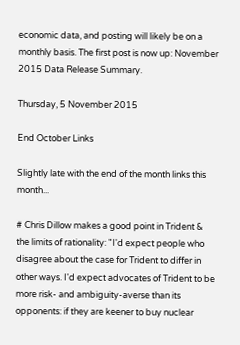economic data, and posting will likely be on a monthly basis. The first post is now up: November 2015 Data Release Summary.

Thursday, 5 November 2015

End October Links

Slightly late with the end of the month links this month...

# Chris Dillow makes a good point in Trident & the limits of rationality: "I'd expect people who disagree about the case for Trident to differ in other ways. I'd expect advocates of Trident to be more risk- and ambiguity-averse than its opponents: if they are keener to buy nuclear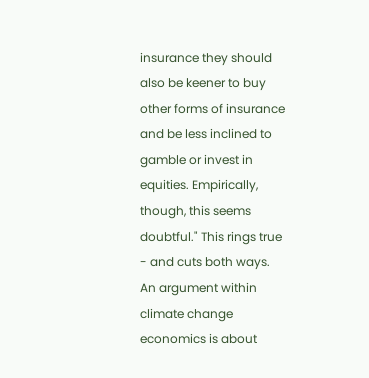insurance they should also be keener to buy other forms of insurance and be less inclined to gamble or invest in equities. Empirically, though, this seems doubtful." This rings true - and cuts both ways. An argument within climate change economics is about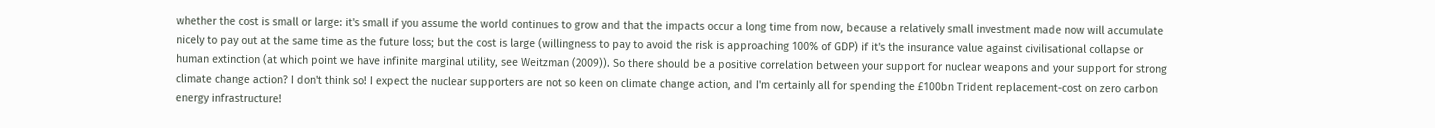whether the cost is small or large: it's small if you assume the world continues to grow and that the impacts occur a long time from now, because a relatively small investment made now will accumulate nicely to pay out at the same time as the future loss; but the cost is large (willingness to pay to avoid the risk is approaching 100% of GDP) if it's the insurance value against civilisational collapse or human extinction (at which point we have infinite marginal utility, see Weitzman (2009)). So there should be a positive correlation between your support for nuclear weapons and your support for strong climate change action? I don't think so! I expect the nuclear supporters are not so keen on climate change action, and I'm certainly all for spending the £100bn Trident replacement-cost on zero carbon energy infrastructure!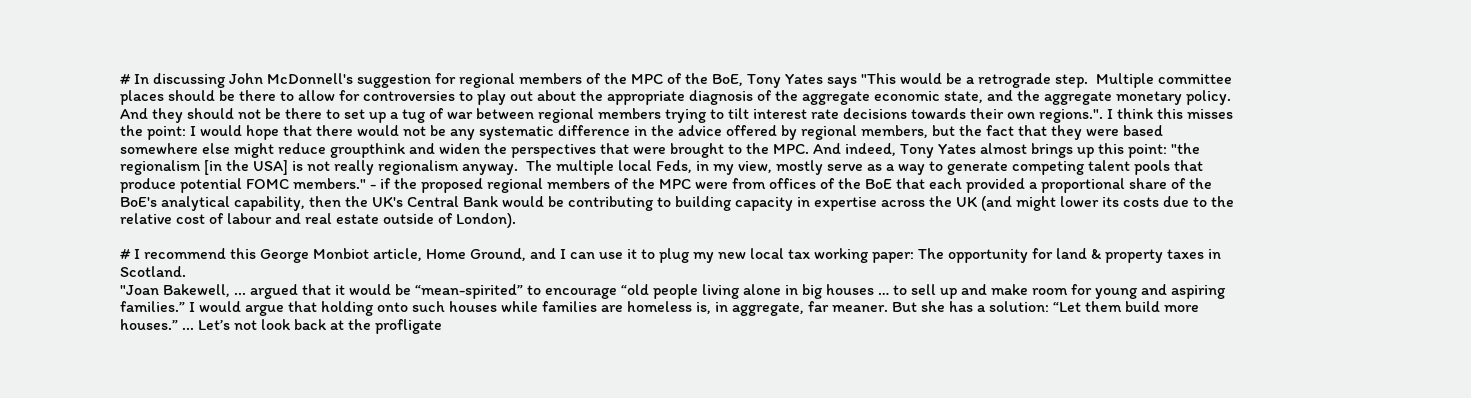# In discussing John McDonnell's suggestion for regional members of the MPC of the BoE, Tony Yates says "This would be a retrograde step.  Multiple committee places should be there to allow for controversies to play out about the appropriate diagnosis of the aggregate economic state, and the aggregate monetary policy.  And they should not be there to set up a tug of war between regional members trying to tilt interest rate decisions towards their own regions.". I think this misses the point: I would hope that there would not be any systematic difference in the advice offered by regional members, but the fact that they were based somewhere else might reduce groupthink and widen the perspectives that were brought to the MPC. And indeed, Tony Yates almost brings up this point: "the regionalism [in the USA] is not really regionalism anyway.  The multiple local Feds, in my view, mostly serve as a way to generate competing talent pools that produce potential FOMC members." - if the proposed regional members of the MPC were from offices of the BoE that each provided a proportional share of the BoE's analytical capability, then the UK's Central Bank would be contributing to building capacity in expertise across the UK (and might lower its costs due to the relative cost of labour and real estate outside of London).

# I recommend this George Monbiot article, Home Ground, and I can use it to plug my new local tax working paper: The opportunity for land & property taxes in Scotland.
"Joan Bakewell, ... argued that it would be “mean-spirited” to encourage “old people living alone in big houses … to sell up and make room for young and aspiring families.” I would argue that holding onto such houses while families are homeless is, in aggregate, far meaner. But she has a solution: “Let them build more houses.” ... Let’s not look back at the profligate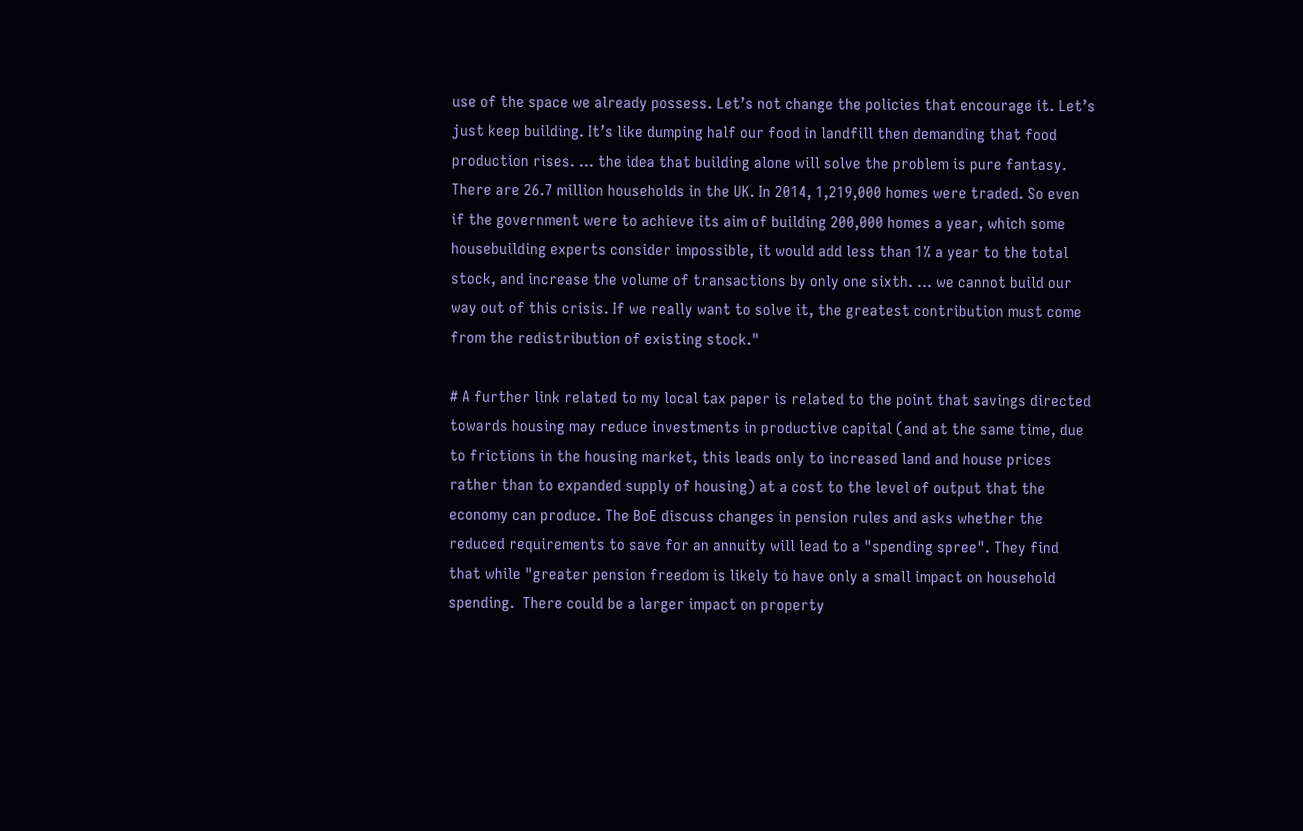use of the space we already possess. Let’s not change the policies that encourage it. Let’s just keep building. It’s like dumping half our food in landfill then demanding that food production rises. ... the idea that building alone will solve the problem is pure fantasy. There are 26.7 million households in the UK. In 2014, 1,219,000 homes were traded. So even if the government were to achieve its aim of building 200,000 homes a year, which some housebuilding experts consider impossible, it would add less than 1% a year to the total stock, and increase the volume of transactions by only one sixth. ... we cannot build our way out of this crisis. If we really want to solve it, the greatest contribution must come from the redistribution of existing stock."

# A further link related to my local tax paper is related to the point that savings directed towards housing may reduce investments in productive capital (and at the same time, due to frictions in the housing market, this leads only to increased land and house prices rather than to expanded supply of housing) at a cost to the level of output that the economy can produce. The BoE discuss changes in pension rules and asks whether the reduced requirements to save for an annuity will lead to a "spending spree". They find that while "greater pension freedom is likely to have only a small impact on household spending.  There could be a larger impact on property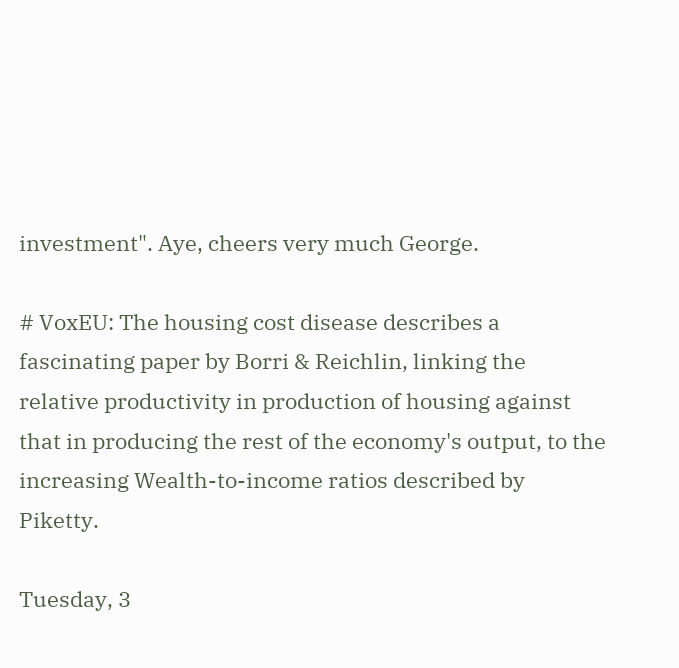investment". Aye, cheers very much George.

# VoxEU: The housing cost disease describes a fascinating paper by Borri & Reichlin, linking the relative productivity in production of housing against that in producing the rest of the economy's output, to the increasing Wealth-to-income ratios described by Piketty.

Tuesday, 3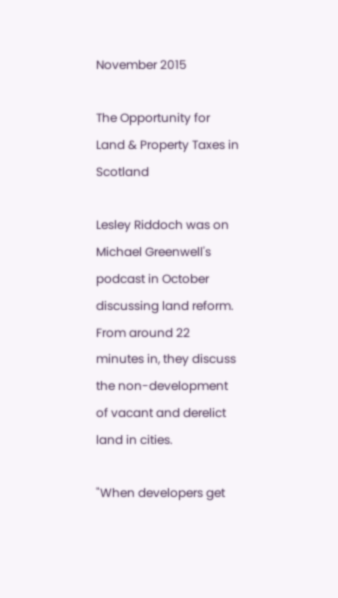November 2015

The Opportunity for Land & Property Taxes in Scotland

Lesley Riddoch was on Michael Greenwell's podcast in October discussing land reform. From around 22 minutes in, they discuss the non-development of vacant and derelict land in cities.

"When developers get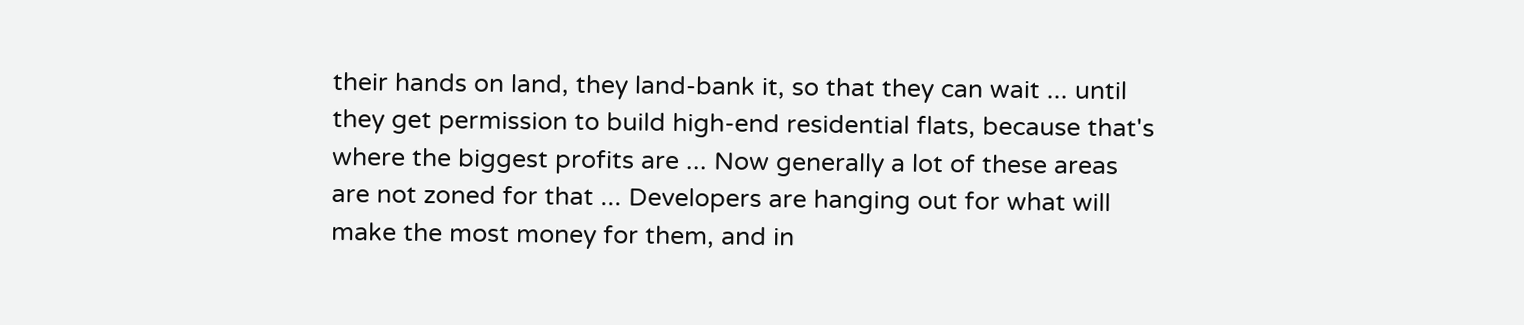their hands on land, they land-bank it, so that they can wait ... until they get permission to build high-end residential flats, because that's where the biggest profits are ... Now generally a lot of these areas are not zoned for that ... Developers are hanging out for what will make the most money for them, and in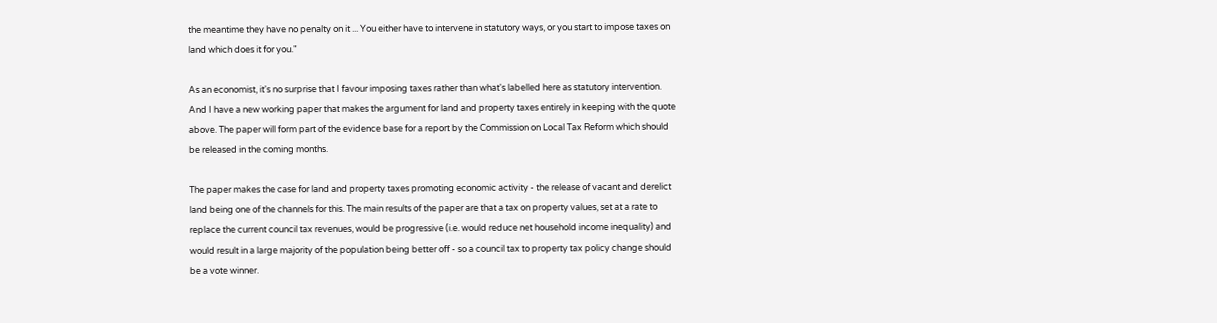the meantime they have no penalty on it ... You either have to intervene in statutory ways, or you start to impose taxes on land which does it for you."

As an economist, it's no surprise that I favour imposing taxes rather than what's labelled here as statutory intervention. And I have a new working paper that makes the argument for land and property taxes entirely in keeping with the quote above. The paper will form part of the evidence base for a report by the Commission on Local Tax Reform which should be released in the coming months.

The paper makes the case for land and property taxes promoting economic activity - the release of vacant and derelict land being one of the channels for this. The main results of the paper are that a tax on property values, set at a rate to replace the current council tax revenues, would be progressive (i.e. would reduce net household income inequality) and would result in a large majority of the population being better off - so a council tax to property tax policy change should be a vote winner.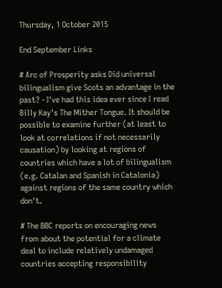Thursday, 1 October 2015

End September Links

# Arc of Prosperity asks Did universal bilingualism give Scots an advantage in the past? - I've had this idea ever since I read Billy Kay's The Mither Tongue. It should be possible to examine further (at least to look at correlations if not necessarily causation) by looking at regions of countries which have a lot of bilingualism (e.g. Catalan and Spanish in Catalonia) against regions of the same country which don't.

# The BBC reports on encouraging news from about the potential for a climate deal to include relatively undamaged countries accepting responsibility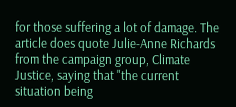for those suffering a lot of damage. The article does quote Julie-Anne Richards from the campaign group, Climate Justice, saying that "the current situation being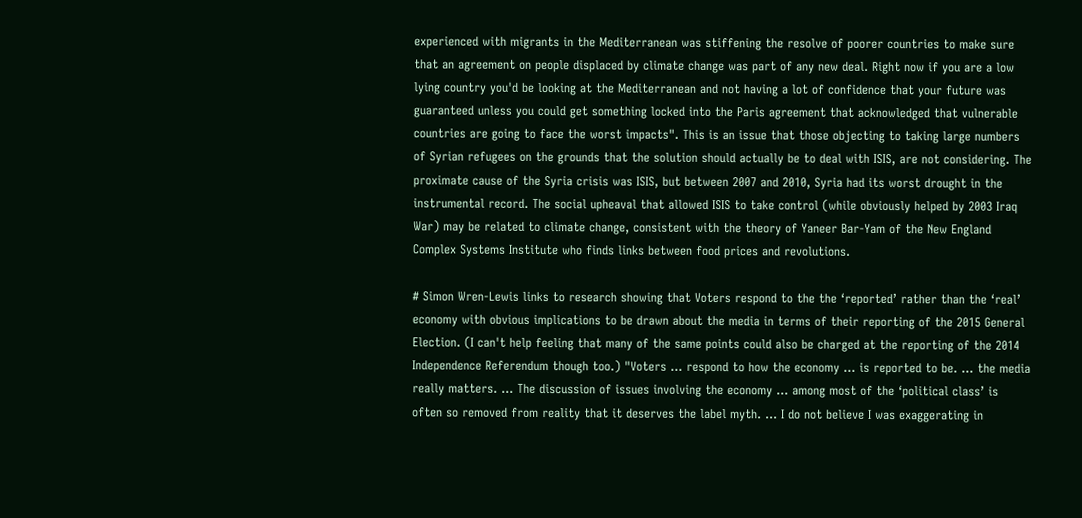experienced with migrants in the Mediterranean was stiffening the resolve of poorer countries to make sure that an agreement on people displaced by climate change was part of any new deal. Right now if you are a low lying country you'd be looking at the Mediterranean and not having a lot of confidence that your future was guaranteed unless you could get something locked into the Paris agreement that acknowledged that vulnerable countries are going to face the worst impacts". This is an issue that those objecting to taking large numbers of Syrian refugees on the grounds that the solution should actually be to deal with ISIS, are not considering. The proximate cause of the Syria crisis was ISIS, but between 2007 and 2010, Syria had its worst drought in the instrumental record. The social upheaval that allowed ISIS to take control (while obviously helped by 2003 Iraq War) may be related to climate change, consistent with the theory of Yaneer Bar-Yam of the New England Complex Systems Institute who finds links between food prices and revolutions.

# Simon Wren-Lewis links to research showing that Voters respond to the the ‘reported’ rather than the ‘real’ economy with obvious implications to be drawn about the media in terms of their reporting of the 2015 General Election. (I can't help feeling that many of the same points could also be charged at the reporting of the 2014 Independence Referendum though too.) "Voters ... respond to how the economy ... is reported to be. ... the media really matters. ... The discussion of issues involving the economy ... among most of the ‘political class’ is often so removed from reality that it deserves the label myth. ... I do not believe I was exaggerating in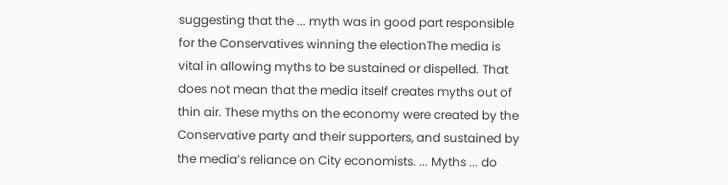suggesting that the ... myth was in good part responsible for the Conservatives winning the electionThe media is vital in allowing myths to be sustained or dispelled. That does not mean that the media itself creates myths out of thin air. These myths on the economy were created by the Conservative party and their supporters, and sustained by the media’s reliance on City economists. ... Myths ... do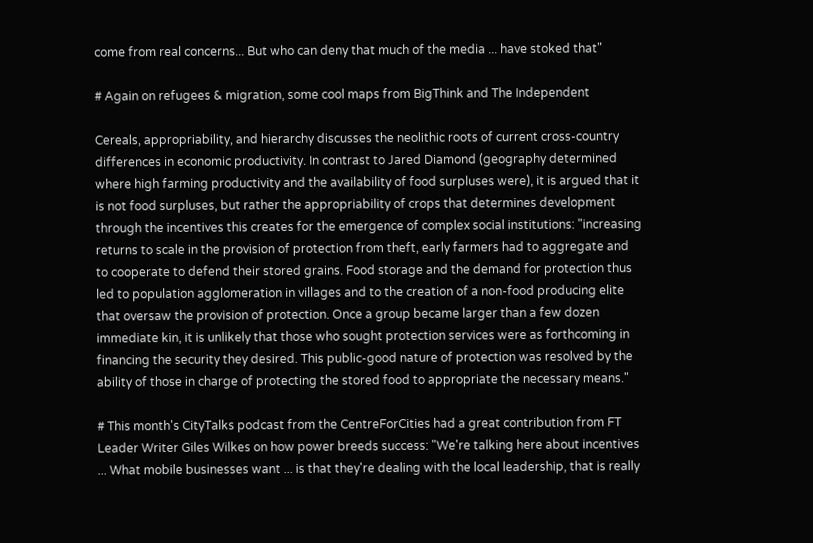come from real concerns... But who can deny that much of the media ... have stoked that"

# Again on refugees & migration, some cool maps from BigThink and The Independent

Cereals, appropriability, and hierarchy discusses the neolithic roots of current cross-country differences in economic productivity. In contrast to Jared Diamond (geography determined where high farming productivity and the availability of food surpluses were), it is argued that it is not food surpluses, but rather the appropriability of crops that determines development through the incentives this creates for the emergence of complex social institutions: "increasing returns to scale in the provision of protection from theft, early farmers had to aggregate and to cooperate to defend their stored grains. Food storage and the demand for protection thus led to population agglomeration in villages and to the creation of a non-food producing elite that oversaw the provision of protection. Once a group became larger than a few dozen immediate kin, it is unlikely that those who sought protection services were as forthcoming in financing the security they desired. This public-good nature of protection was resolved by the ability of those in charge of protecting the stored food to appropriate the necessary means."

# This month's CityTalks podcast from the CentreForCities had a great contribution from FT Leader Writer Giles Wilkes on how power breeds success: "We're talking here about incentives ... What mobile businesses want ... is that they're dealing with the local leadership, that is really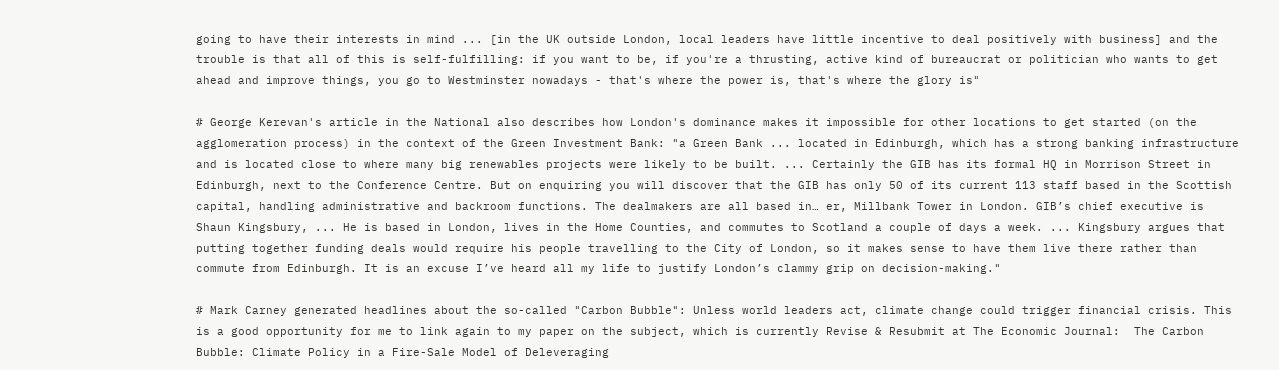going to have their interests in mind ... [in the UK outside London, local leaders have little incentive to deal positively with business] and the trouble is that all of this is self-fulfilling: if you want to be, if you're a thrusting, active kind of bureaucrat or politician who wants to get ahead and improve things, you go to Westminster nowadays - that's where the power is, that's where the glory is"

# George Kerevan's article in the National also describes how London's dominance makes it impossible for other locations to get started (on the agglomeration process) in the context of the Green Investment Bank: "a Green Bank ... located in Edinburgh, which has a strong banking infrastructure and is located close to where many big renewables projects were likely to be built. ... Certainly the GIB has its formal HQ in Morrison Street in Edinburgh, next to the Conference Centre. But on enquiring you will discover that the GIB has only 50 of its current 113 staff based in the Scottish capital, handling administrative and backroom functions. The dealmakers are all based in… er, Millbank Tower in London. GIB’s chief executive is Shaun Kingsbury, ... He is based in London, lives in the Home Counties, and commutes to Scotland a couple of days a week. ... Kingsbury argues that putting together funding deals would require his people travelling to the City of London, so it makes sense to have them live there rather than commute from Edinburgh. It is an excuse I’ve heard all my life to justify London’s clammy grip on decision-making."

# Mark Carney generated headlines about the so-called "Carbon Bubble": Unless world leaders act, climate change could trigger financial crisis. This is a good opportunity for me to link again to my paper on the subject, which is currently Revise & Resubmit at The Economic Journal:  The Carbon Bubble: Climate Policy in a Fire-Sale Model of Deleveraging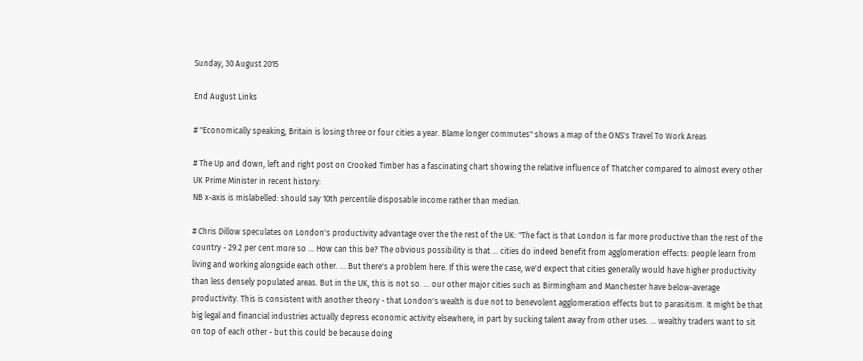Sunday, 30 August 2015

End August Links

# "Economically speaking, Britain is losing three or four cities a year. Blame longer commutes" shows a map of the ONS's Travel To Work Areas

# The Up and down, left and right post on Crooked Timber has a fascinating chart showing the relative influence of Thatcher compared to almost every other UK Prime Minister in recent history:
NB x-axis is mislabelled: should say 10th percentile disposable income rather than median.

# Chris Dillow speculates on London's productivity advantage over the the rest of the UK: "The fact is that London is far more productive than the rest of the country - 29.2 per cent more so ... How can this be? The obvious possibility is that ... cities do indeed benefit from agglomeration effects: people learn from living and working alongside each other. ... But there's a problem here. If this were the case, we'd expect that cities generally would have higher productivity than less densely populated areas. But in the UK, this is not so. ... our other major cities such as Birmingham and Manchester have below-average productivity. This is consistent with another theory - that London's wealth is due not to benevolent agglomeration effects but to parasitism. It might be that big legal and financial industries actually depress economic activity elsewhere, in part by sucking talent away from other uses. ... wealthy traders want to sit on top of each other - but this could be because doing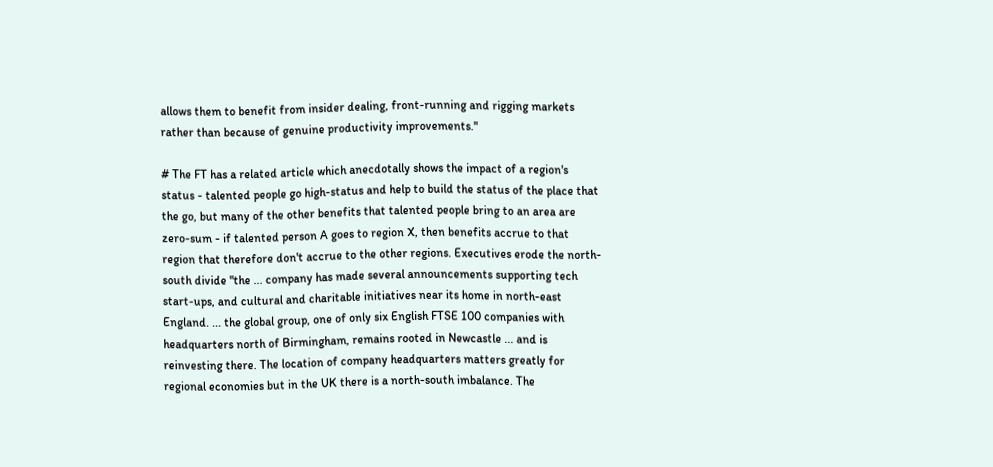allows them to benefit from insider dealing, front-running and rigging markets rather than because of genuine productivity improvements."

# The FT has a related article which anecdotally shows the impact of a region's status - talented people go high-status and help to build the status of the place that the go, but many of the other benefits that talented people bring to an area are zero-sum - if talented person A goes to region X, then benefits accrue to that region that therefore don't accrue to the other regions. Executives erode the north-south divide "the ... company has made several announcements supporting tech start-ups, and cultural and charitable initiatives near its home in north-east England. ... the global group, one of only six English FTSE 100 companies with headquarters north of Birmingham, remains rooted in Newcastle ... and is reinvesting there. The location of company headquarters matters greatly for regional economies but in the UK there is a north-south imbalance. The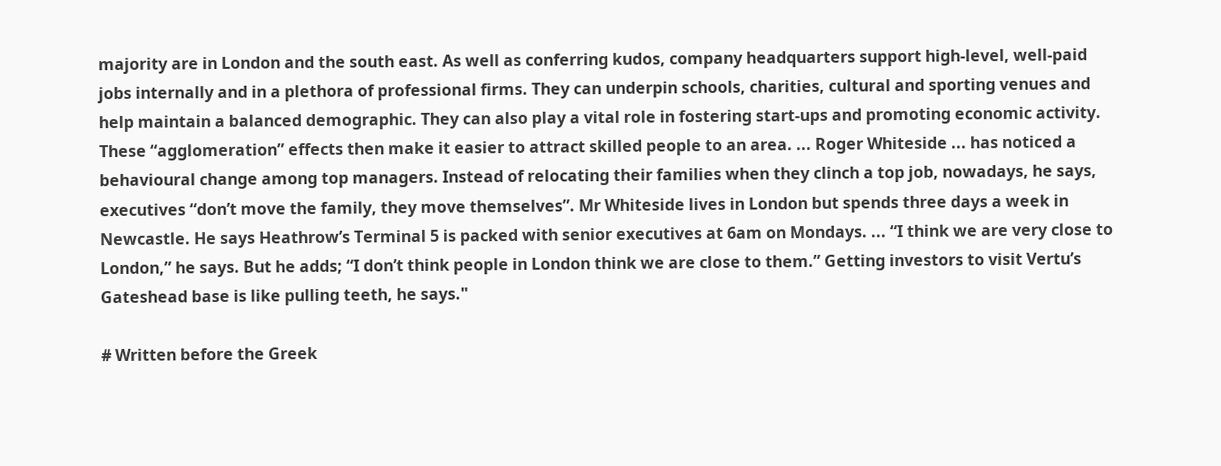majority are in London and the south east. As well as conferring kudos, company headquarters support high-level, well-paid jobs internally and in a plethora of professional firms. They can underpin schools, charities, cultural and sporting venues and help maintain a balanced demographic. They can also play a vital role in fostering start-ups and promoting economic activity. These “agglomeration” effects then make it easier to attract skilled people to an area. ... Roger Whiteside ... has noticed a behavioural change among top managers. Instead of relocating their families when they clinch a top job, nowadays, he says, executives “don’t move the family, they move themselves”. Mr Whiteside lives in London but spends three days a week in Newcastle. He says Heathrow’s Terminal 5 is packed with senior executives at 6am on Mondays. ... “I think we are very close to London,” he says. But he adds; “I don’t think people in London think we are close to them.” Getting investors to visit Vertu’s Gateshead base is like pulling teeth, he says."

# Written before the Greek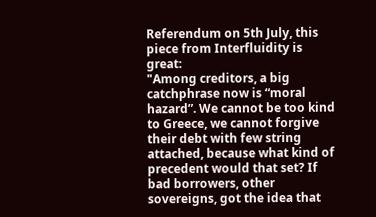Referendum on 5th July, this piece from Interfluidity is great:
"Among creditors, a big catchphrase now is “moral hazard”. We cannot be too kind to Greece, we cannot forgive their debt with few string attached, because what kind of precedent would that set? If bad borrowers, other sovereigns, got the idea that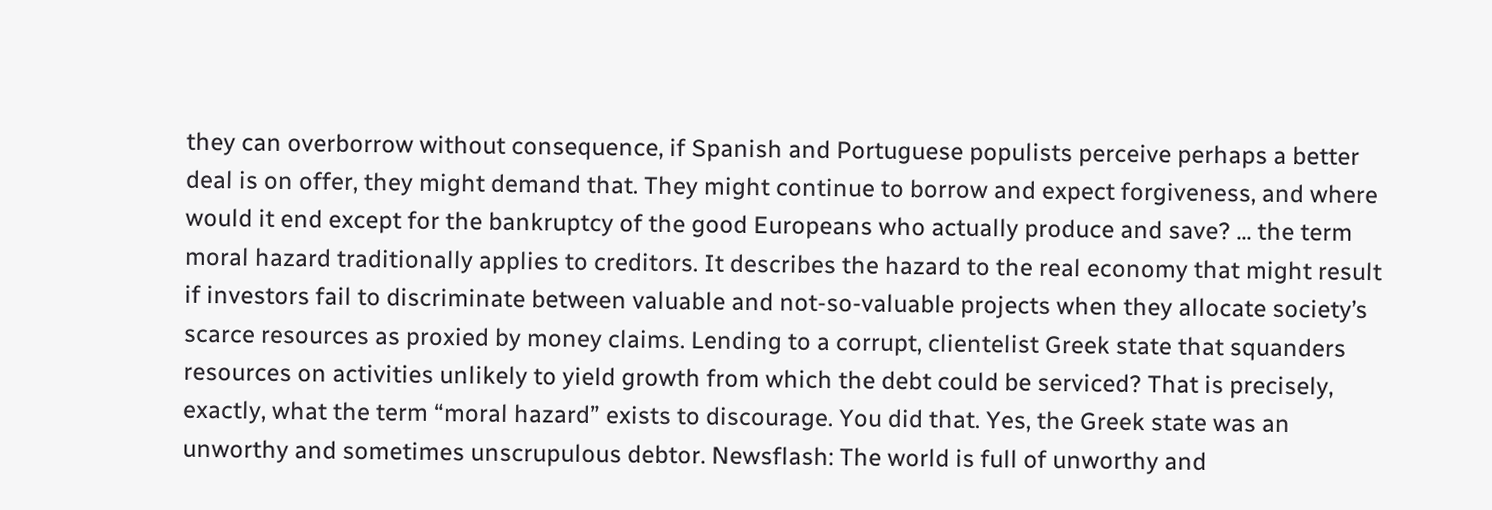they can overborrow without consequence, if Spanish and Portuguese populists perceive perhaps a better deal is on offer, they might demand that. They might continue to borrow and expect forgiveness, and where would it end except for the bankruptcy of the good Europeans who actually produce and save? ... the term moral hazard traditionally applies to creditors. It describes the hazard to the real economy that might result if investors fail to discriminate between valuable and not-so-valuable projects when they allocate society’s scarce resources as proxied by money claims. Lending to a corrupt, clientelist Greek state that squanders resources on activities unlikely to yield growth from which the debt could be serviced? That is precisely, exactly, what the term “moral hazard” exists to discourage. You did that. Yes, the Greek state was an unworthy and sometimes unscrupulous debtor. Newsflash: The world is full of unworthy and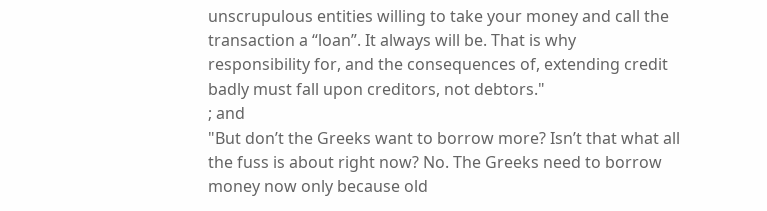unscrupulous entities willing to take your money and call the transaction a “loan”. It always will be. That is why responsibility for, and the consequences of, extending credit badly must fall upon creditors, not debtors."
; and
"But don’t the Greeks want to borrow more? Isn’t that what all the fuss is about right now? No. The Greeks need to borrow money now only because old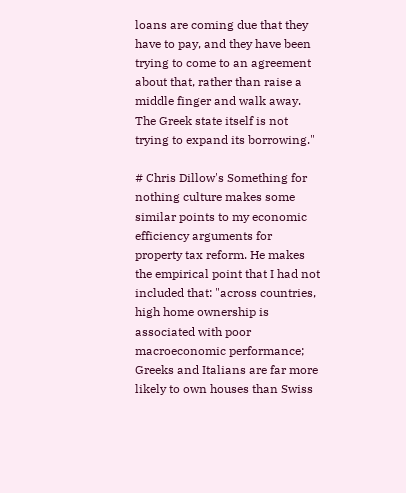loans are coming due that they have to pay, and they have been trying to come to an agreement about that, rather than raise a middle finger and walk away. The Greek state itself is not trying to expand its borrowing."

# Chris Dillow's Something for nothing culture makes some similar points to my economic efficiency arguments for property tax reform. He makes the empirical point that I had not included that: "across countries, high home ownership is associated with poor macroeconomic performance; Greeks and Italians are far more likely to own houses than Swiss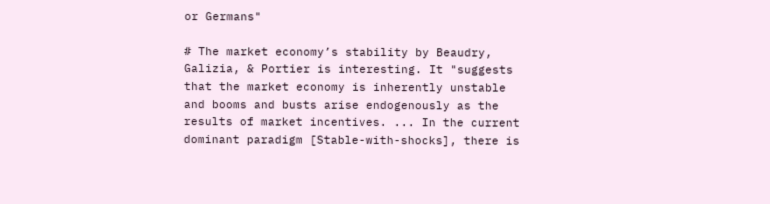or Germans"

# The market economy’s stability by Beaudry, Galizia, & Portier is interesting. It "suggests that the market economy is inherently unstable and booms and busts arise endogenously as the results of market incentives. ... In the current dominant paradigm [Stable-with-shocks], there is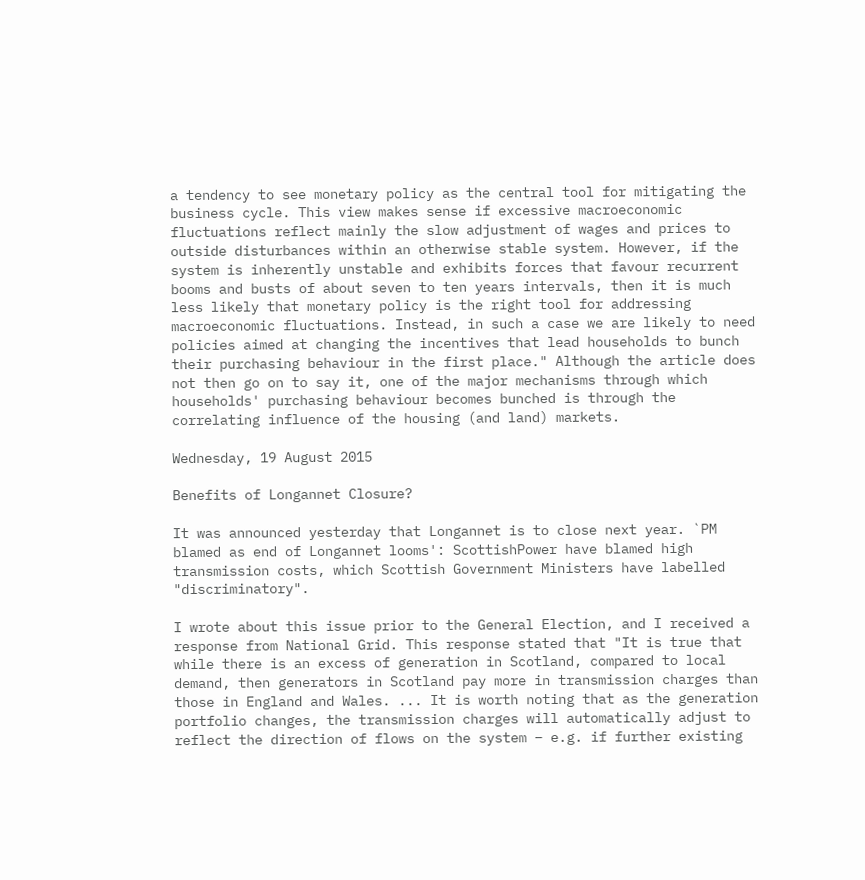a tendency to see monetary policy as the central tool for mitigating the business cycle. This view makes sense if excessive macroeconomic fluctuations reflect mainly the slow adjustment of wages and prices to outside disturbances within an otherwise stable system. However, if the system is inherently unstable and exhibits forces that favour recurrent booms and busts of about seven to ten years intervals, then it is much less likely that monetary policy is the right tool for addressing macroeconomic fluctuations. Instead, in such a case we are likely to need policies aimed at changing the incentives that lead households to bunch their purchasing behaviour in the first place." Although the article does not then go on to say it, one of the major mechanisms through which households' purchasing behaviour becomes bunched is through the correlating influence of the housing (and land) markets.

Wednesday, 19 August 2015

Benefits of Longannet Closure?

It was announced yesterday that Longannet is to close next year. `PM blamed as end of Longannet looms': ScottishPower have blamed high transmission costs, which Scottish Government Ministers have labelled "discriminatory".

I wrote about this issue prior to the General Election, and I received a response from National Grid. This response stated that "It is true that while there is an excess of generation in Scotland, compared to local demand, then generators in Scotland pay more in transmission charges than those in England and Wales. ... It is worth noting that as the generation portfolio changes, the transmission charges will automatically adjust to reflect the direction of flows on the system – e.g. if further existing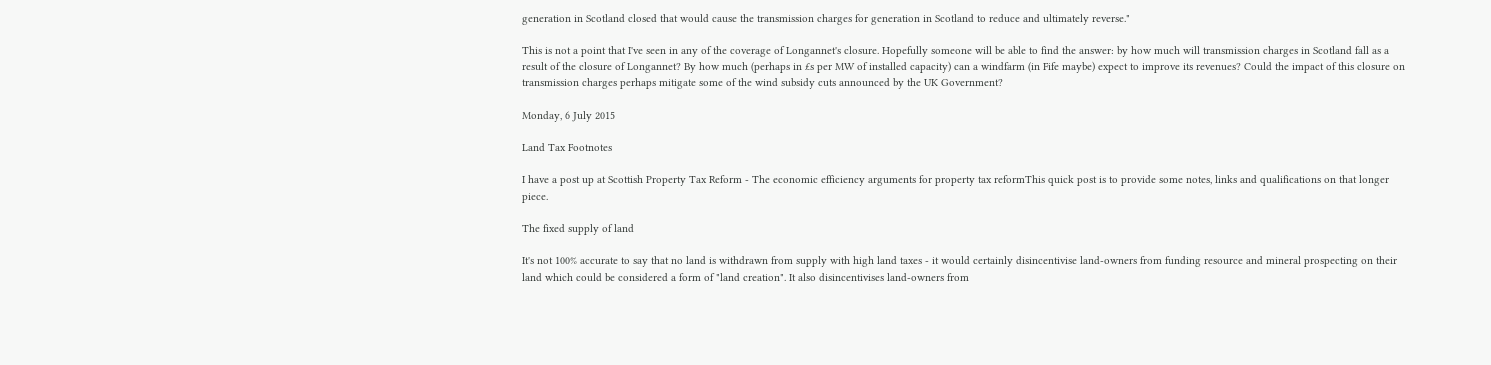generation in Scotland closed that would cause the transmission charges for generation in Scotland to reduce and ultimately reverse."

This is not a point that I've seen in any of the coverage of Longannet's closure. Hopefully someone will be able to find the answer: by how much will transmission charges in Scotland fall as a result of the closure of Longannet? By how much (perhaps in £s per MW of installed capacity) can a windfarm (in Fife maybe) expect to improve its revenues? Could the impact of this closure on transmission charges perhaps mitigate some of the wind subsidy cuts announced by the UK Government?

Monday, 6 July 2015

Land Tax Footnotes

I have a post up at Scottish Property Tax Reform - The economic efficiency arguments for property tax reformThis quick post is to provide some notes, links and qualifications on that longer piece.

The fixed supply of land

It's not 100% accurate to say that no land is withdrawn from supply with high land taxes - it would certainly disincentivise land-owners from funding resource and mineral prospecting on their land which could be considered a form of "land creation". It also disincentivises land-owners from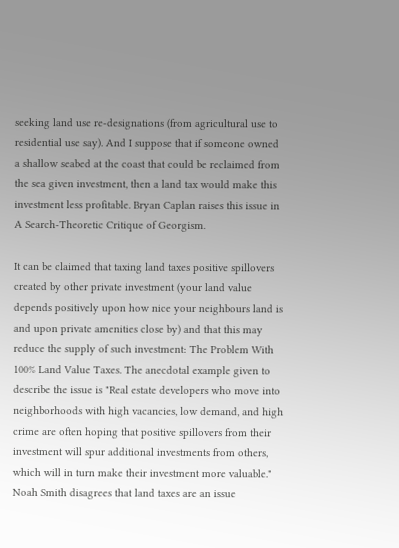seeking land use re-designations (from agricultural use to residential use say). And I suppose that if someone owned a shallow seabed at the coast that could be reclaimed from the sea given investment, then a land tax would make this investment less profitable. Bryan Caplan raises this issue in A Search-Theoretic Critique of Georgism.

It can be claimed that taxing land taxes positive spillovers created by other private investment (your land value depends positively upon how nice your neighbours land is and upon private amenities close by) and that this may reduce the supply of such investment: The Problem With 100% Land Value Taxes. The anecdotal example given to describe the issue is "Real estate developers who move into neighborhoods with high vacancies, low demand, and high crime are often hoping that positive spillovers from their investment will spur additional investments from others, which will in turn make their investment more valuable." Noah Smith disagrees that land taxes are an issue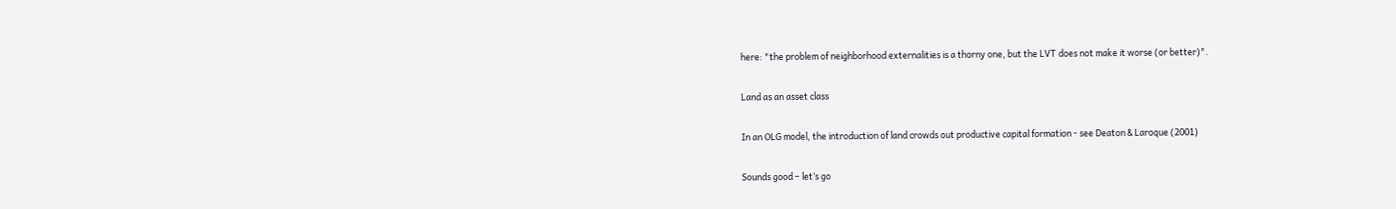here: "the problem of neighborhood externalities is a thorny one, but the LVT does not make it worse (or better)".

Land as an asset class

In an OLG model, the introduction of land crowds out productive capital formation - see Deaton & Laroque (2001)

Sounds good – let’s go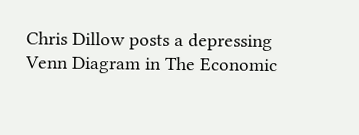Chris Dillow posts a depressing Venn Diagram in The Economic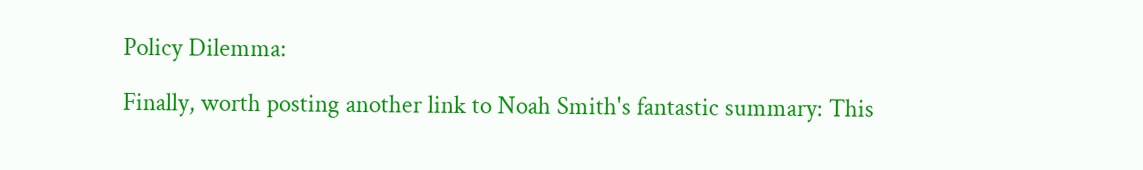Policy Dilemma:

Finally, worth posting another link to Noah Smith's fantastic summary: This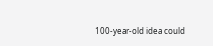100-year-old idea could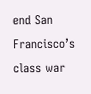end San Francisco’s class war